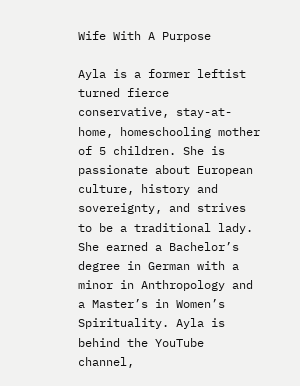Wife With A Purpose

Ayla is a former leftist turned fierce conservative, stay-at-home, homeschooling mother of 5 children. She is passionate about European culture, history and sovereignty, and strives to be a traditional lady. She earned a Bachelor’s degree in German with a minor in Anthropology and a Master’s in Women’s Spirituality. Ayla is behind the YouTube channel,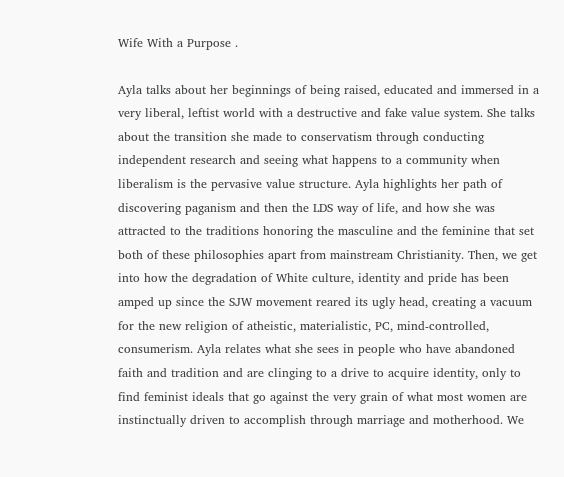Wife With a Purpose .

Ayla talks about her beginnings of being raised, educated and immersed in a very liberal, leftist world with a destructive and fake value system. She talks about the transition she made to conservatism through conducting independent research and seeing what happens to a community when liberalism is the pervasive value structure. Ayla highlights her path of discovering paganism and then the LDS way of life, and how she was attracted to the traditions honoring the masculine and the feminine that set both of these philosophies apart from mainstream Christianity. Then, we get into how the degradation of White culture, identity and pride has been amped up since the SJW movement reared its ugly head, creating a vacuum for the new religion of atheistic, materialistic, PC, mind-controlled, consumerism. Ayla relates what she sees in people who have abandoned faith and tradition and are clinging to a drive to acquire identity, only to find feminist ideals that go against the very grain of what most women are instinctually driven to accomplish through marriage and motherhood. We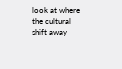look at where the cultural shift away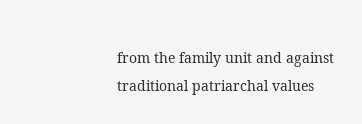from the family unit and against traditional patriarchal values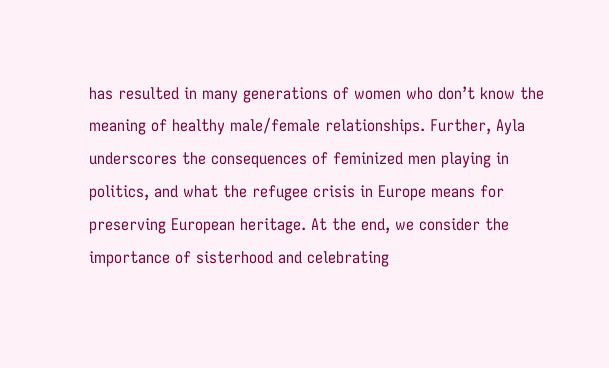has resulted in many generations of women who don’t know the meaning of healthy male/female relationships. Further, Ayla underscores the consequences of feminized men playing in politics, and what the refugee crisis in Europe means for preserving European heritage. At the end, we consider the importance of sisterhood and celebrating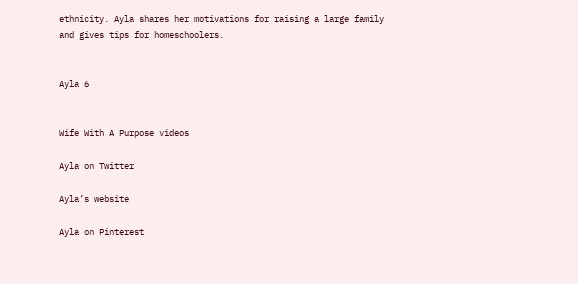ethnicity. Ayla shares her motivations for raising a large family and gives tips for homeschoolers.


Ayla 6


Wife With A Purpose videos

Ayla on Twitter

Ayla’s website

Ayla on Pinterest